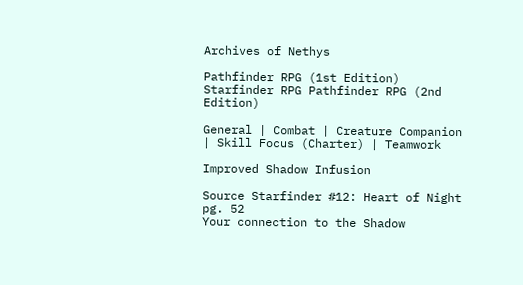Archives of Nethys

Pathfinder RPG (1st Edition) Starfinder RPG Pathfinder RPG (2nd Edition)

General | Combat | Creature Companion | Skill Focus (Charter) | Teamwork

Improved Shadow Infusion

Source Starfinder #12: Heart of Night pg. 52
Your connection to the Shadow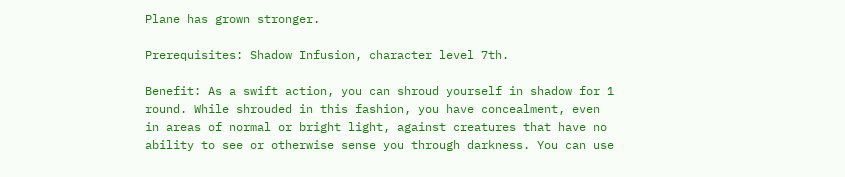Plane has grown stronger.

Prerequisites: Shadow Infusion, character level 7th.

Benefit: As a swift action, you can shroud yourself in shadow for 1 round. While shrouded in this fashion, you have concealment, even in areas of normal or bright light, against creatures that have no ability to see or otherwise sense you through darkness. You can use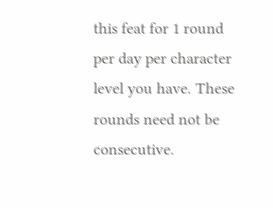this feat for 1 round per day per character level you have. These rounds need not be consecutive.